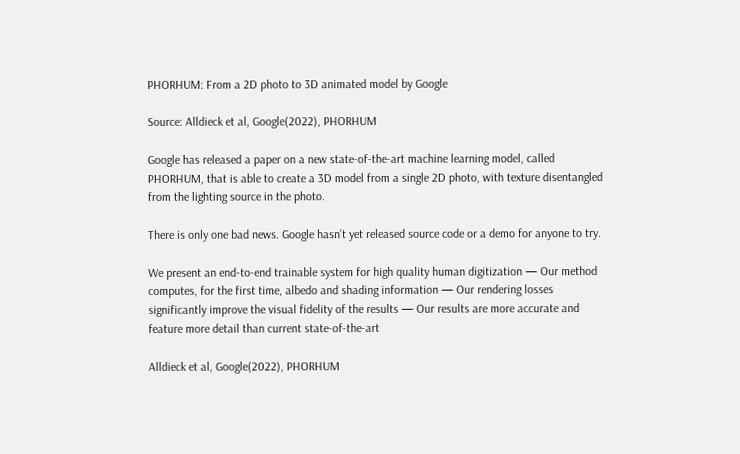PHORHUM: From a 2D photo to 3D animated model by Google

Source: Alldieck et al, Google(2022), PHORHUM

Google has released a paper on a new state-of-the-art machine learning model, called PHORHUM, that is able to create a 3D model from a single 2D photo, with texture disentangled from the lighting source in the photo.

There is only one bad news. Google hasn’t yet released source code or a demo for anyone to try.

We present an end-to-end trainable system for high quality human digitization — Our method computes, for the first time, albedo and shading information — Our rendering losses significantly improve the visual fidelity of the results — Our results are more accurate and feature more detail than current state-of-the-art

Alldieck et al, Google(2022), PHORHUM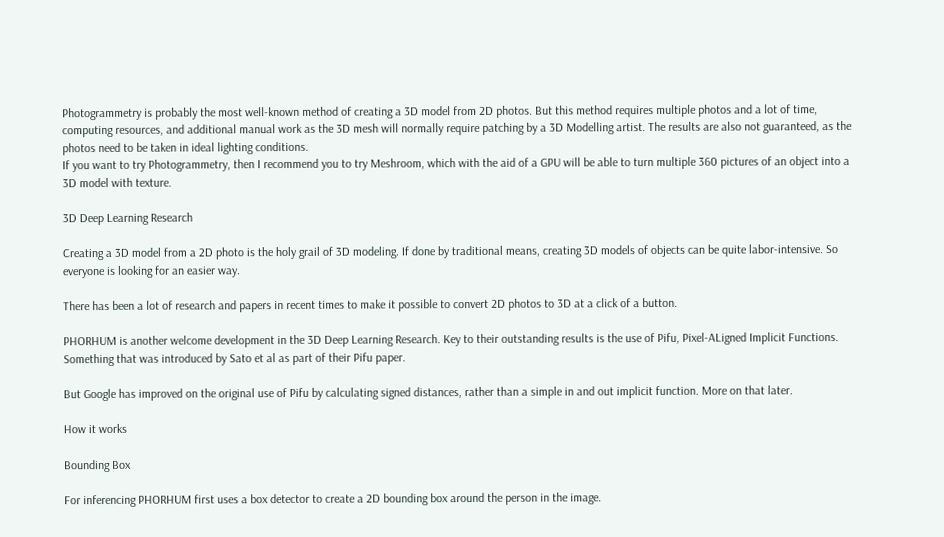Photogrammetry is probably the most well-known method of creating a 3D model from 2D photos. But this method requires multiple photos and a lot of time, computing resources, and additional manual work as the 3D mesh will normally require patching by a 3D Modelling artist. The results are also not guaranteed, as the photos need to be taken in ideal lighting conditions.
If you want to try Photogrammetry, then I recommend you to try Meshroom, which with the aid of a GPU will be able to turn multiple 360 pictures of an object into a 3D model with texture.

3D Deep Learning Research

Creating a 3D model from a 2D photo is the holy grail of 3D modeling. If done by traditional means, creating 3D models of objects can be quite labor-intensive. So everyone is looking for an easier way.

There has been a lot of research and papers in recent times to make it possible to convert 2D photos to 3D at a click of a button.

PHORHUM is another welcome development in the 3D Deep Learning Research. Key to their outstanding results is the use of Pifu, Pixel-ALigned Implicit Functions. Something that was introduced by Sato et al as part of their Pifu paper.

But Google has improved on the original use of Pifu by calculating signed distances, rather than a simple in and out implicit function. More on that later.

How it works

Bounding Box

For inferencing PHORHUM first uses a box detector to create a 2D bounding box around the person in the image.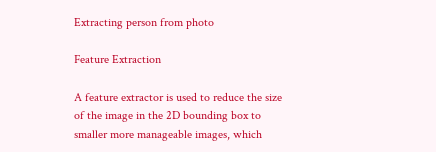Extracting person from photo

Feature Extraction

A feature extractor is used to reduce the size of the image in the 2D bounding box to smaller more manageable images, which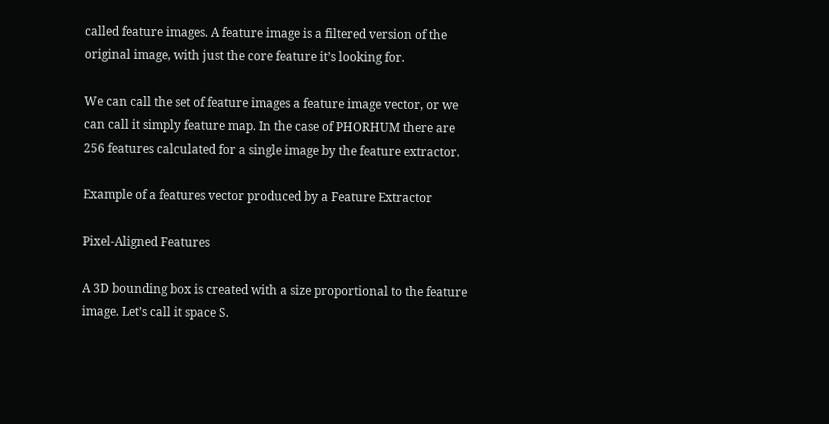called feature images. A feature image is a filtered version of the original image, with just the core feature it’s looking for.

We can call the set of feature images a feature image vector, or we can call it simply feature map. In the case of PHORHUM there are 256 features calculated for a single image by the feature extractor.

Example of a features vector produced by a Feature Extractor

Pixel-Aligned Features

A 3D bounding box is created with a size proportional to the feature image. Let’s call it space S.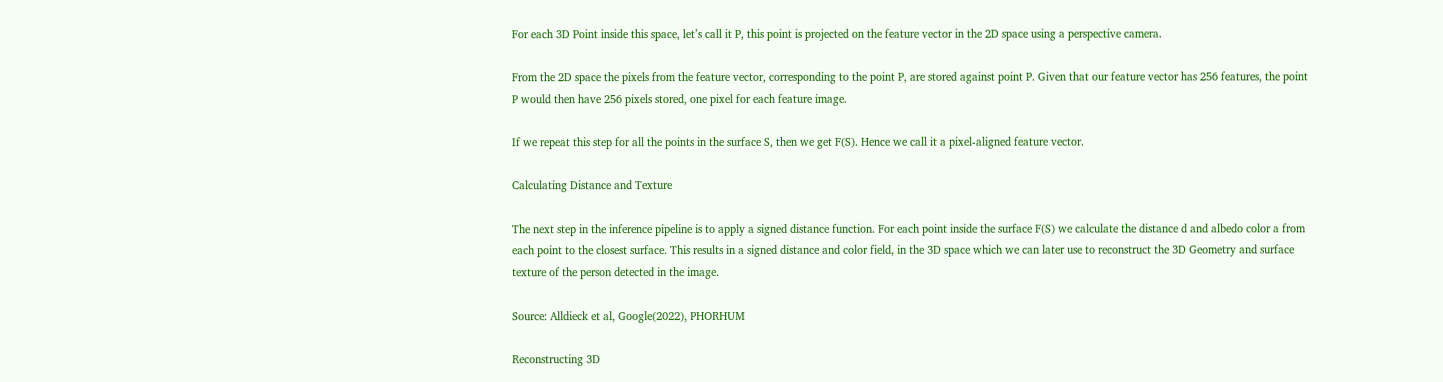For each 3D Point inside this space, let’s call it P, this point is projected on the feature vector in the 2D space using a perspective camera.

From the 2D space the pixels from the feature vector, corresponding to the point P, are stored against point P. Given that our feature vector has 256 features, the point P would then have 256 pixels stored, one pixel for each feature image.

If we repeat this step for all the points in the surface S, then we get F(S). Hence we call it a pixel-aligned feature vector.

Calculating Distance and Texture

The next step in the inference pipeline is to apply a signed distance function. For each point inside the surface F(S) we calculate the distance d and albedo color a from each point to the closest surface. This results in a signed distance and color field, in the 3D space which we can later use to reconstruct the 3D Geometry and surface texture of the person detected in the image.

Source: Alldieck et al, Google(2022), PHORHUM

Reconstructing 3D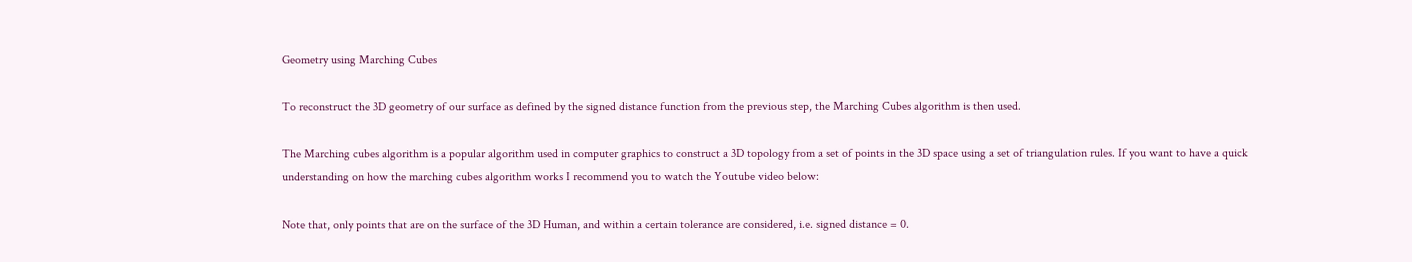Geometry using Marching Cubes

To reconstruct the 3D geometry of our surface as defined by the signed distance function from the previous step, the Marching Cubes algorithm is then used.

The Marching cubes algorithm is a popular algorithm used in computer graphics to construct a 3D topology from a set of points in the 3D space using a set of triangulation rules. If you want to have a quick understanding on how the marching cubes algorithm works I recommend you to watch the Youtube video below:

Note that, only points that are on the surface of the 3D Human, and within a certain tolerance are considered, i.e. signed distance = 0.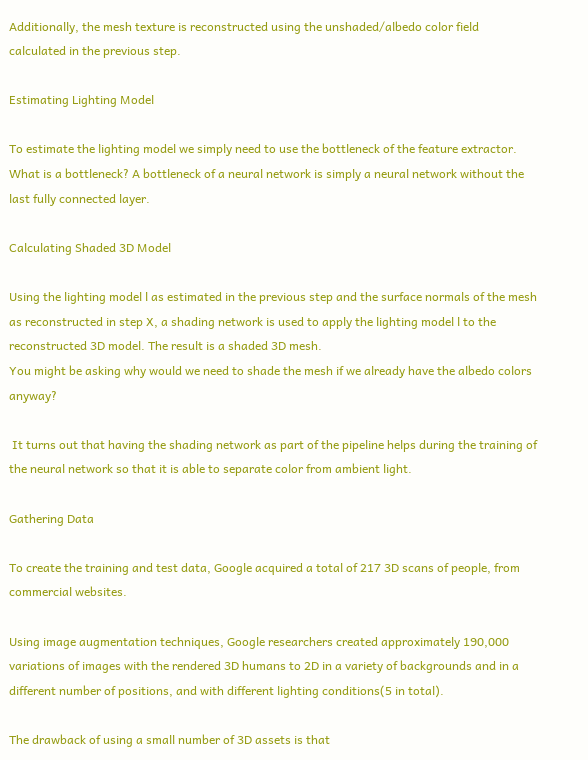Additionally, the mesh texture is reconstructed using the unshaded/albedo color field calculated in the previous step.

Estimating Lighting Model

To estimate the lighting model we simply need to use the bottleneck of the feature extractor.
What is a bottleneck? A bottleneck of a neural network is simply a neural network without the last fully connected layer.

Calculating Shaded 3D Model

Using the lighting model l as estimated in the previous step and the surface normals of the mesh as reconstructed in step X, a shading network is used to apply the lighting model l to the reconstructed 3D model. The result is a shaded 3D mesh.
You might be asking why would we need to shade the mesh if we already have the albedo colors anyway?

 It turns out that having the shading network as part of the pipeline helps during the training of the neural network so that it is able to separate color from ambient light.

Gathering Data

To create the training and test data, Google acquired a total of 217 3D scans of people, from commercial websites.

Using image augmentation techniques, Google researchers created approximately 190,000 variations of images with the rendered 3D humans to 2D in a variety of backgrounds and in a different number of positions, and with different lighting conditions(5 in total).

The drawback of using a small number of 3D assets is that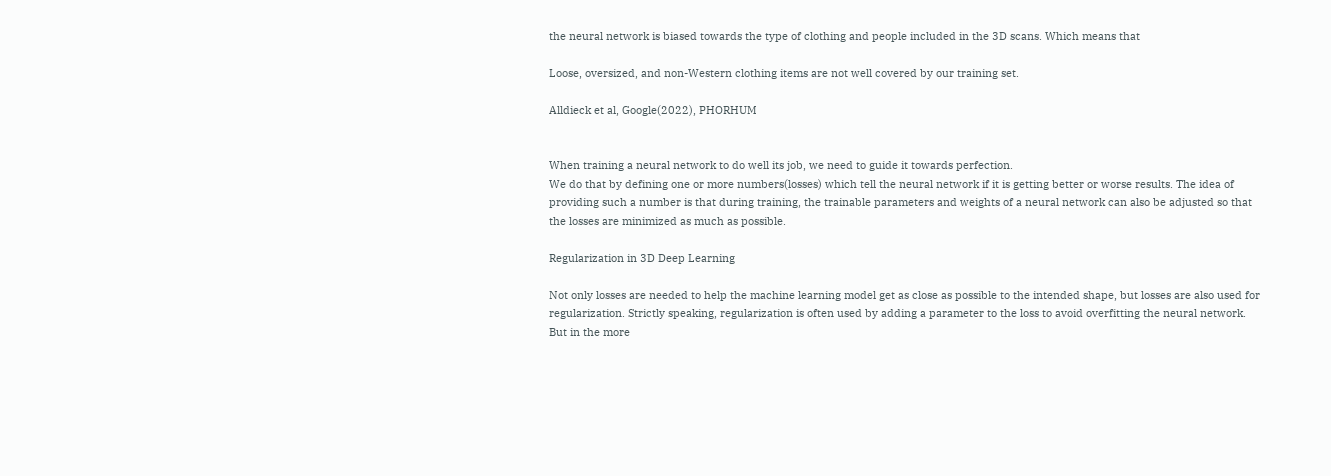the neural network is biased towards the type of clothing and people included in the 3D scans. Which means that

Loose, oversized, and non-Western clothing items are not well covered by our training set.

Alldieck et al, Google(2022), PHORHUM


When training a neural network to do well its job, we need to guide it towards perfection.
We do that by defining one or more numbers(losses) which tell the neural network if it is getting better or worse results. The idea of providing such a number is that during training, the trainable parameters and weights of a neural network can also be adjusted so that the losses are minimized as much as possible.

Regularization in 3D Deep Learning

Not only losses are needed to help the machine learning model get as close as possible to the intended shape, but losses are also used for regularization. Strictly speaking, regularization is often used by adding a parameter to the loss to avoid overfitting the neural network. But in the more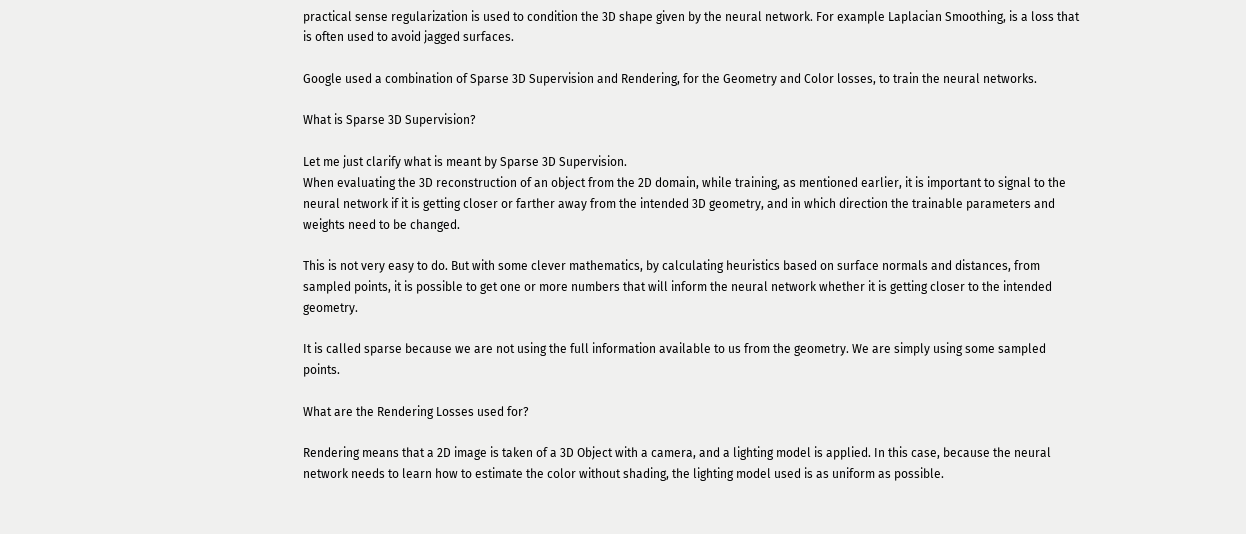practical sense regularization is used to condition the 3D shape given by the neural network. For example Laplacian Smoothing, is a loss that is often used to avoid jagged surfaces.

Google used a combination of Sparse 3D Supervision and Rendering, for the Geometry and Color losses, to train the neural networks.

What is Sparse 3D Supervision?

Let me just clarify what is meant by Sparse 3D Supervision.
When evaluating the 3D reconstruction of an object from the 2D domain, while training, as mentioned earlier, it is important to signal to the neural network if it is getting closer or farther away from the intended 3D geometry, and in which direction the trainable parameters and weights need to be changed.

This is not very easy to do. But with some clever mathematics, by calculating heuristics based on surface normals and distances, from sampled points, it is possible to get one or more numbers that will inform the neural network whether it is getting closer to the intended geometry.

It is called sparse because we are not using the full information available to us from the geometry. We are simply using some sampled points.

What are the Rendering Losses used for?

Rendering means that a 2D image is taken of a 3D Object with a camera, and a lighting model is applied. In this case, because the neural network needs to learn how to estimate the color without shading, the lighting model used is as uniform as possible.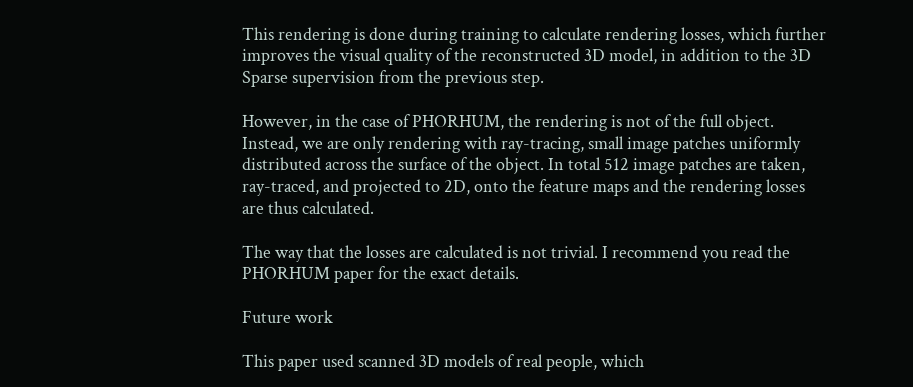This rendering is done during training to calculate rendering losses, which further improves the visual quality of the reconstructed 3D model, in addition to the 3D Sparse supervision from the previous step.

However, in the case of PHORHUM, the rendering is not of the full object. Instead, we are only rendering with ray-tracing, small image patches uniformly distributed across the surface of the object. In total 512 image patches are taken, ray-traced, and projected to 2D, onto the feature maps and the rendering losses are thus calculated.

The way that the losses are calculated is not trivial. I recommend you read the PHORHUM paper for the exact details.

Future work

This paper used scanned 3D models of real people, which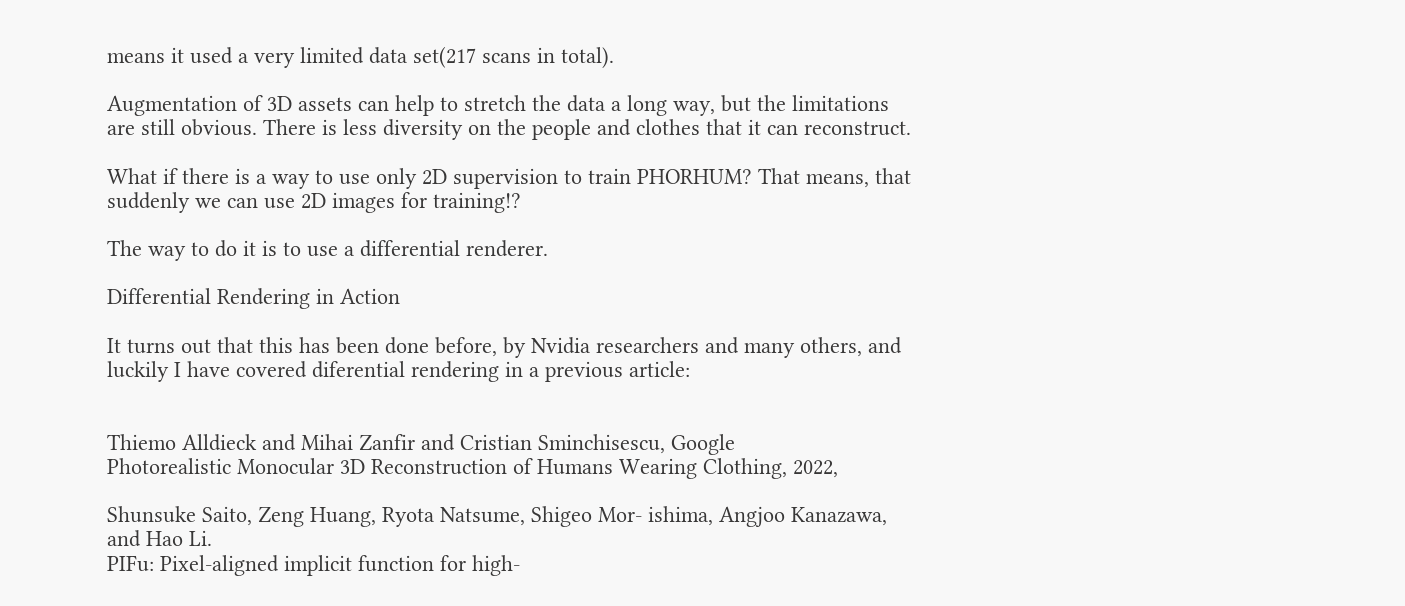means it used a very limited data set(217 scans in total).

Augmentation of 3D assets can help to stretch the data a long way, but the limitations are still obvious. There is less diversity on the people and clothes that it can reconstruct.

What if there is a way to use only 2D supervision to train PHORHUM? That means, that suddenly we can use 2D images for training!?

The way to do it is to use a differential renderer.

Differential Rendering in Action

It turns out that this has been done before, by Nvidia researchers and many others, and luckily I have covered diferential rendering in a previous article:


Thiemo Alldieck and Mihai Zanfir and Cristian Sminchisescu, Google
Photorealistic Monocular 3D Reconstruction of Humans Wearing Clothing, 2022,

Shunsuke Saito, Zeng Huang, Ryota Natsume, Shigeo Mor- ishima, Angjoo Kanazawa, and Hao Li.
PIFu: Pixel-aligned implicit function for high-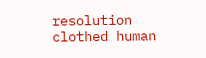resolution clothed human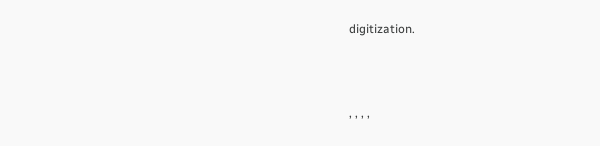digitization.



, , , ,